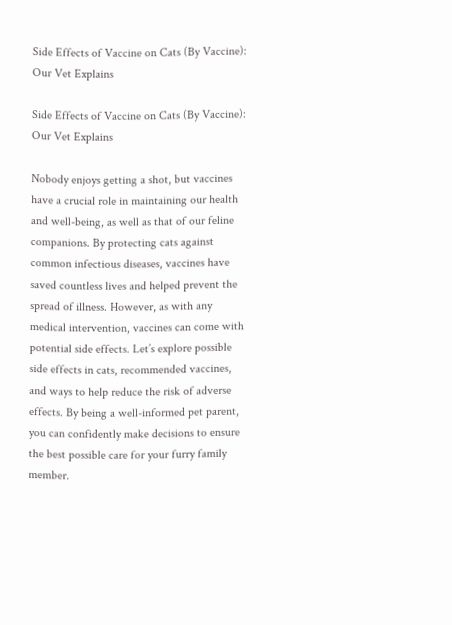Side Effects of Vaccine on Cats (By Vaccine): Our Vet Explains

Side Effects of Vaccine on Cats (By Vaccine): Our Vet Explains

Nobody enjoys getting a shot, but vaccines have a crucial role in maintaining our health and well-being, as well as that of our feline companions. By protecting cats against common infectious diseases, vaccines have saved countless lives and helped prevent the spread of illness. However, as with any medical intervention, vaccines can come with potential side effects. Let’s explore possible side effects in cats, recommended vaccines, and ways to help reduce the risk of adverse effects. By being a well-informed pet parent, you can confidently make decisions to ensure the best possible care for your furry family member.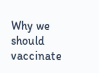Why we should vaccinate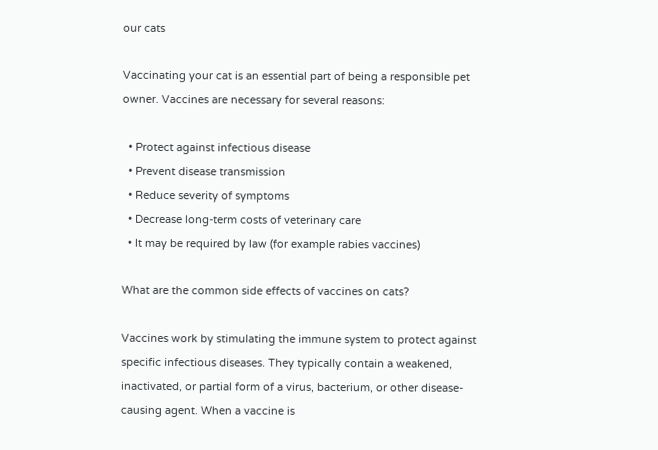our cats

Vaccinating your cat is an essential part of being a responsible pet owner. Vaccines are necessary for several reasons:

  • Protect against infectious disease
  • Prevent disease transmission
  • Reduce severity of symptoms
  • Decrease long-term costs of veterinary care
  • It may be required by law (for example rabies vaccines)

What are the common side effects of vaccines on cats?

Vaccines work by stimulating the immune system to protect against specific infectious diseases. They typically contain a weakened, inactivated, or partial form of a virus, bacterium, or other disease-causing agent. When a vaccine is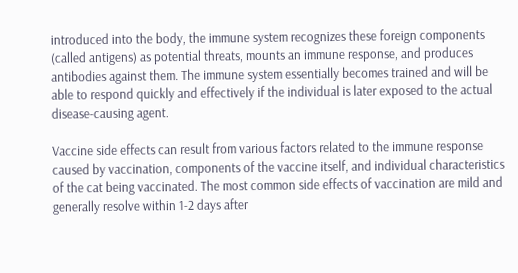introduced into the body, the immune system recognizes these foreign components (called antigens) as potential threats, mounts an immune response, and produces antibodies against them. The immune system essentially becomes trained and will be able to respond quickly and effectively if the individual is later exposed to the actual disease-causing agent.

Vaccine side effects can result from various factors related to the immune response caused by vaccination, components of the vaccine itself, and individual characteristics of the cat being vaccinated. The most common side effects of vaccination are mild and generally resolve within 1-2 days after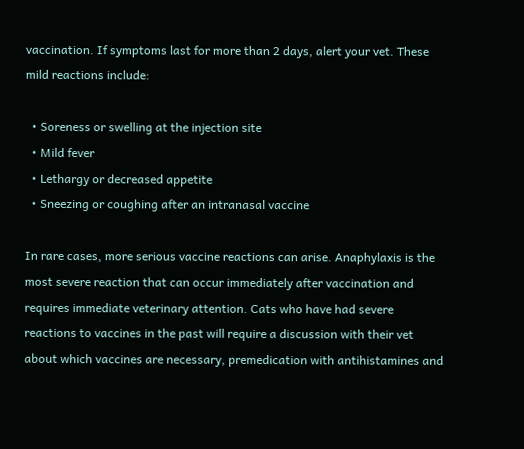vaccination. If symptoms last for more than 2 days, alert your vet. These mild reactions include:

  • Soreness or swelling at the injection site
  • Mild fever
  • Lethargy or decreased appetite
  • Sneezing or coughing after an intranasal vaccine

In rare cases, more serious vaccine reactions can arise. Anaphylaxis is the most severe reaction that can occur immediately after vaccination and requires immediate veterinary attention. Cats who have had severe reactions to vaccines in the past will require a discussion with their vet about which vaccines are necessary, premedication with antihistamines and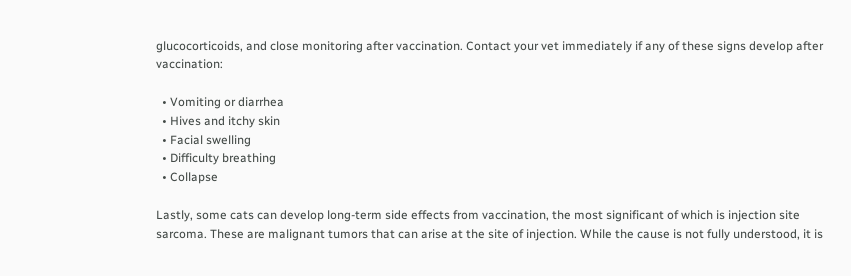glucocorticoids, and close monitoring after vaccination. Contact your vet immediately if any of these signs develop after vaccination:

  • Vomiting or diarrhea
  • Hives and itchy skin
  • Facial swelling
  • Difficulty breathing
  • Collapse

Lastly, some cats can develop long-term side effects from vaccination, the most significant of which is injection site sarcoma. These are malignant tumors that can arise at the site of injection. While the cause is not fully understood, it is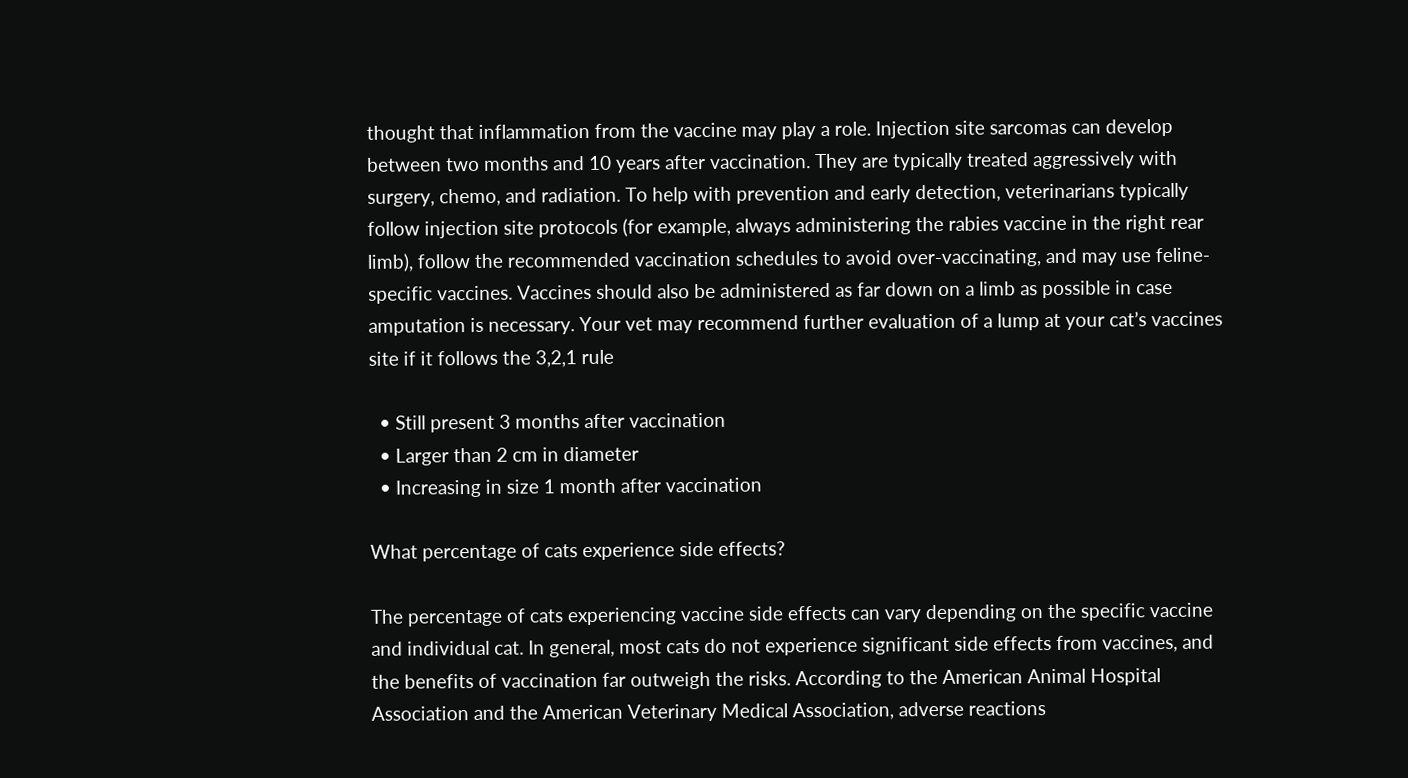thought that inflammation from the vaccine may play a role. Injection site sarcomas can develop between two months and 10 years after vaccination. They are typically treated aggressively with surgery, chemo, and radiation. To help with prevention and early detection, veterinarians typically follow injection site protocols (for example, always administering the rabies vaccine in the right rear limb), follow the recommended vaccination schedules to avoid over-vaccinating, and may use feline-specific vaccines. Vaccines should also be administered as far down on a limb as possible in case amputation is necessary. Your vet may recommend further evaluation of a lump at your cat’s vaccines site if it follows the 3,2,1 rule

  • Still present 3 months after vaccination
  • Larger than 2 cm in diameter
  • Increasing in size 1 month after vaccination

What percentage of cats experience side effects?

The percentage of cats experiencing vaccine side effects can vary depending on the specific vaccine and individual cat. In general, most cats do not experience significant side effects from vaccines, and the benefits of vaccination far outweigh the risks. According to the American Animal Hospital Association and the American Veterinary Medical Association, adverse reactions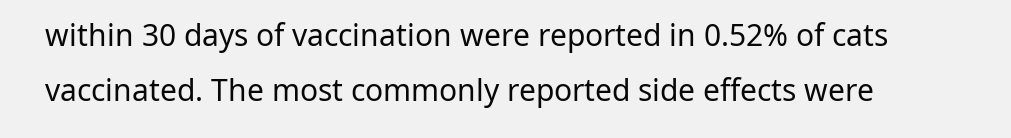within 30 days of vaccination were reported in 0.52% of cats vaccinated. The most commonly reported side effects were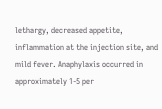lethargy, decreased appetite, inflammation at the injection site, and mild fever. Anaphylaxis occurred in approximately 1-5 per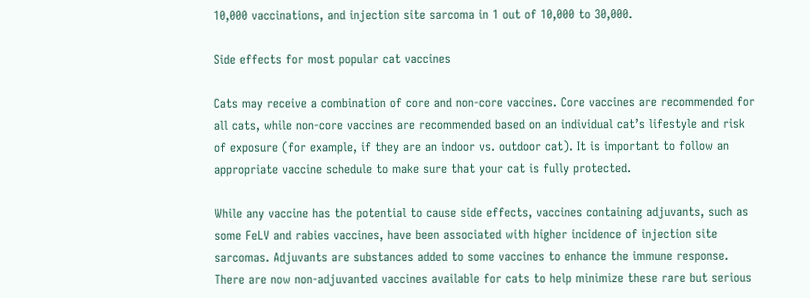10,000 vaccinations, and injection site sarcoma in 1 out of 10,000 to 30,000.

Side effects for most popular cat vaccines

Cats may receive a combination of core and non-core vaccines. Core vaccines are recommended for all cats, while non-core vaccines are recommended based on an individual cat’s lifestyle and risk of exposure (for example, if they are an indoor vs. outdoor cat). It is important to follow an appropriate vaccine schedule to make sure that your cat is fully protected.

While any vaccine has the potential to cause side effects, vaccines containing adjuvants, such as some FeLV and rabies vaccines, have been associated with higher incidence of injection site sarcomas. Adjuvants are substances added to some vaccines to enhance the immune response. There are now non-adjuvanted vaccines available for cats to help minimize these rare but serious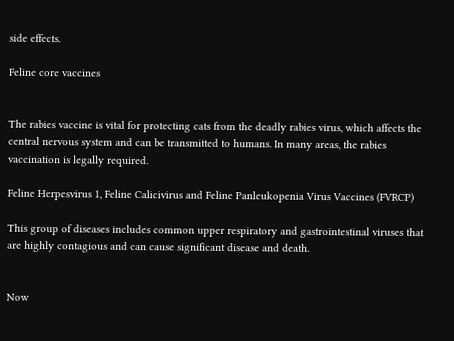side effects.

Feline core vaccines


The rabies vaccine is vital for protecting cats from the deadly rabies virus, which affects the central nervous system and can be transmitted to humans. In many areas, the rabies vaccination is legally required.

Feline Herpesvirus 1, Feline Calicivirus and Feline Panleukopenia Virus Vaccines (FVRCP)

This group of diseases includes common upper respiratory and gastrointestinal viruses that are highly contagious and can cause significant disease and death.


Now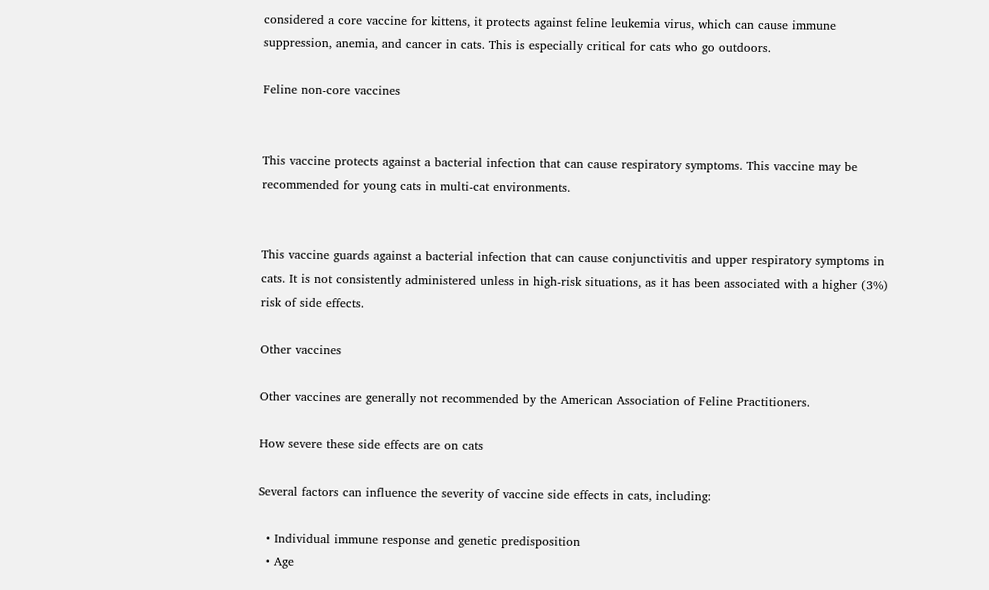considered a core vaccine for kittens, it protects against feline leukemia virus, which can cause immune suppression, anemia, and cancer in cats. This is especially critical for cats who go outdoors.

Feline non-core vaccines


This vaccine protects against a bacterial infection that can cause respiratory symptoms. This vaccine may be recommended for young cats in multi-cat environments.


This vaccine guards against a bacterial infection that can cause conjunctivitis and upper respiratory symptoms in cats. It is not consistently administered unless in high-risk situations, as it has been associated with a higher (3%) risk of side effects.

Other vaccines

Other vaccines are generally not recommended by the American Association of Feline Practitioners.

How severe these side effects are on cats

Several factors can influence the severity of vaccine side effects in cats, including:

  • Individual immune response and genetic predisposition
  • Age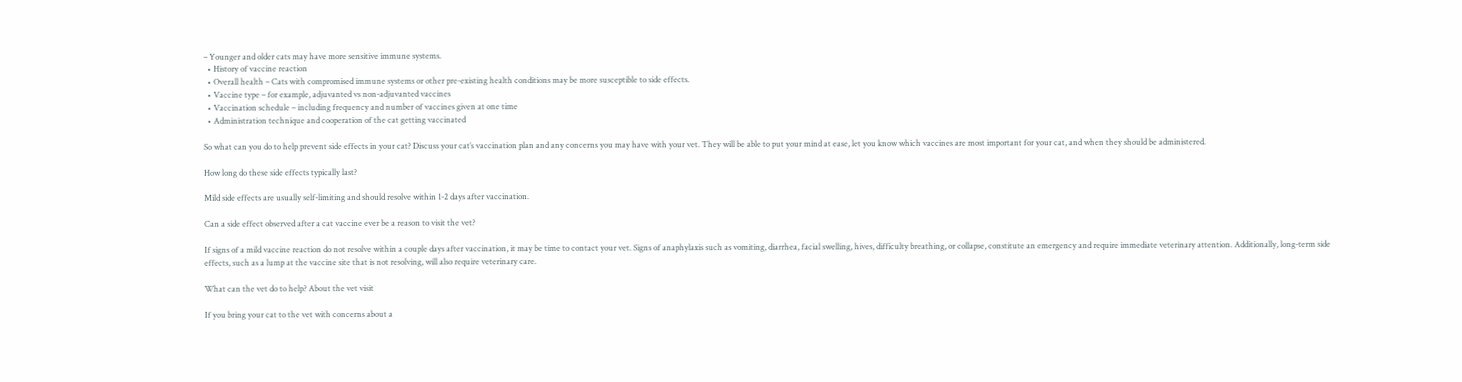– Younger and older cats may have more sensitive immune systems.
  • History of vaccine reaction
  • Overall health – Cats with compromised immune systems or other pre-existing health conditions may be more susceptible to side effects.
  • Vaccine type – for example, adjuvanted vs non-adjuvanted vaccines
  • Vaccination schedule – including frequency and number of vaccines given at one time
  • Administration technique and cooperation of the cat getting vaccinated

So what can you do to help prevent side effects in your cat? Discuss your cat’s vaccination plan and any concerns you may have with your vet. They will be able to put your mind at ease, let you know which vaccines are most important for your cat, and when they should be administered.

How long do these side effects typically last?

Mild side effects are usually self-limiting and should resolve within 1-2 days after vaccination.

Can a side effect observed after a cat vaccine ever be a reason to visit the vet?

If signs of a mild vaccine reaction do not resolve within a couple days after vaccination, it may be time to contact your vet. Signs of anaphylaxis such as vomiting, diarrhea, facial swelling, hives, difficulty breathing, or collapse, constitute an emergency and require immediate veterinary attention. Additionally, long-term side effects, such as a lump at the vaccine site that is not resolving, will also require veterinary care.

What can the vet do to help? About the vet visit

If you bring your cat to the vet with concerns about a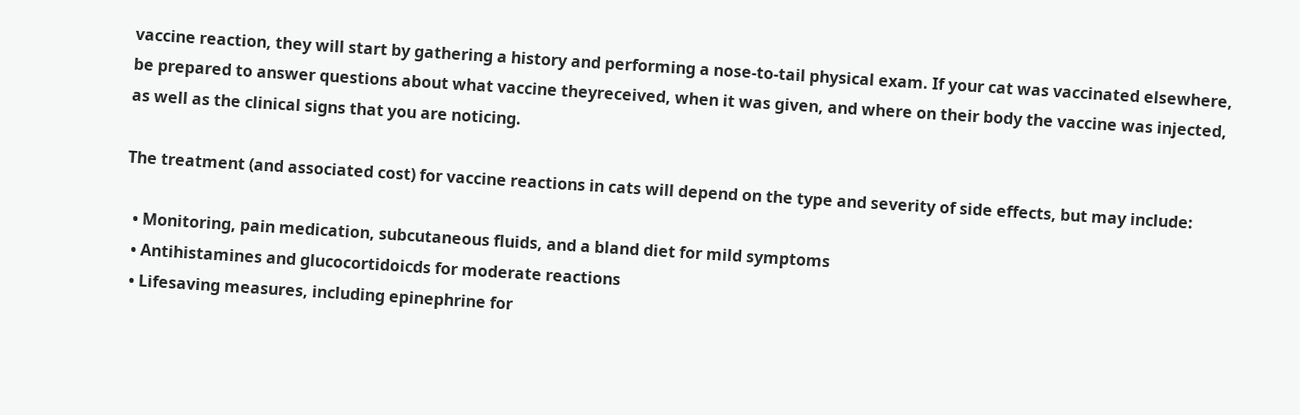vaccine reaction, they will start by gathering a history and performing a nose-to-tail physical exam. If your cat was vaccinated elsewhere, be prepared to answer questions about what vaccine theyreceived, when it was given, and where on their body the vaccine was injected, as well as the clinical signs that you are noticing.

The treatment (and associated cost) for vaccine reactions in cats will depend on the type and severity of side effects, but may include:

  • Monitoring, pain medication, subcutaneous fluids, and a bland diet for mild symptoms
  • Antihistamines and glucocortidoicds for moderate reactions
  • Lifesaving measures, including epinephrine for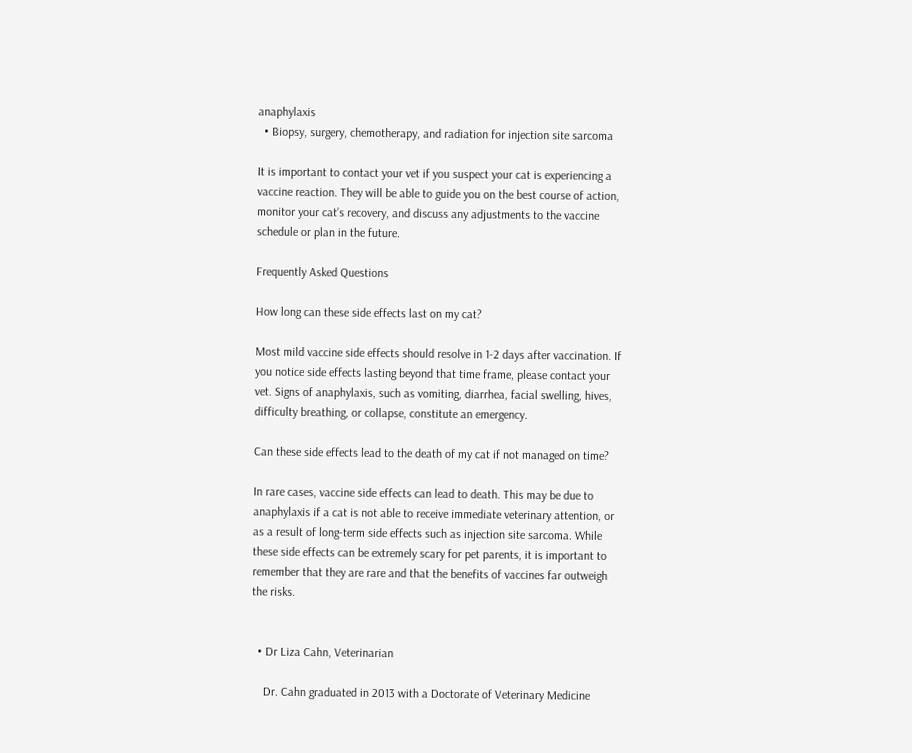anaphylaxis
  • Biopsy, surgery, chemotherapy, and radiation for injection site sarcoma

It is important to contact your vet if you suspect your cat is experiencing a vaccine reaction. They will be able to guide you on the best course of action, monitor your cat’s recovery, and discuss any adjustments to the vaccine schedule or plan in the future.

Frequently Asked Questions

How long can these side effects last on my cat?

Most mild vaccine side effects should resolve in 1-2 days after vaccination. If you notice side effects lasting beyond that time frame, please contact your vet. Signs of anaphylaxis, such as vomiting, diarrhea, facial swelling, hives, difficulty breathing, or collapse, constitute an emergency.

Can these side effects lead to the death of my cat if not managed on time?

In rare cases, vaccine side effects can lead to death. This may be due to anaphylaxis if a cat is not able to receive immediate veterinary attention, or as a result of long-term side effects such as injection site sarcoma. While these side effects can be extremely scary for pet parents, it is important to remember that they are rare and that the benefits of vaccines far outweigh the risks.


  • Dr Liza Cahn, Veterinarian

    Dr. Cahn graduated in 2013 with a Doctorate of Veterinary Medicine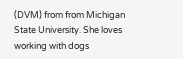(DVM) from from Michigan State University. She loves working with dogs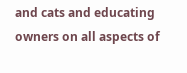and cats and educating owners on all aspects of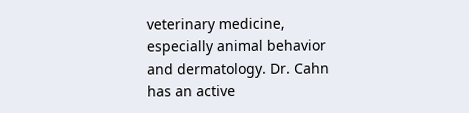veterinary medicine, especially animal behavior and dermatology. Dr. Cahn has an active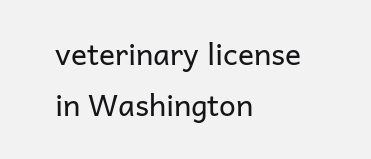veterinary license in Washington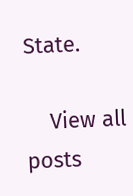State.

    View all posts